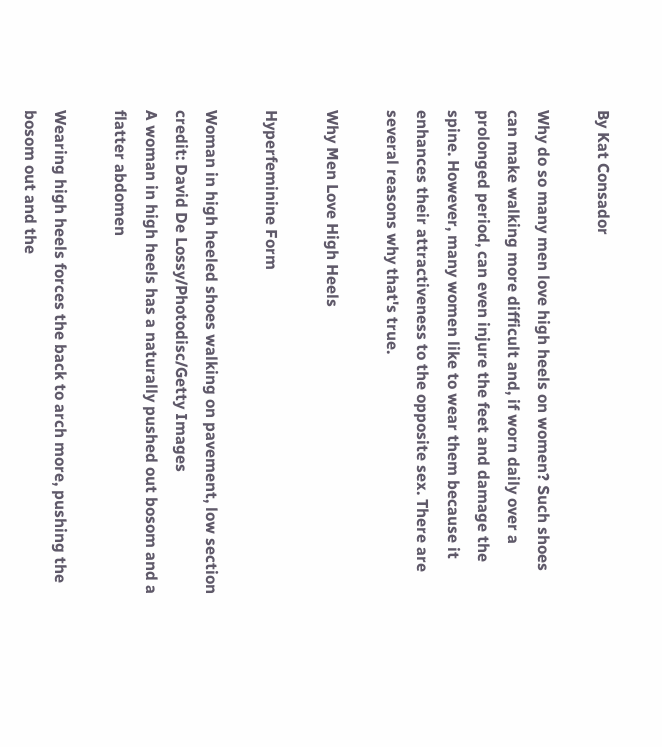By Kat Consador

Why do so many men love high heels on women? Such shoes can make walking more difficult and, if worn daily over a prolonged period, can even injure the feet and damage the spine. However, many women like to wear them because it enhances their attractiveness to the opposite sex. There are several reasons why that's true.

Why Men Love High Heels

Hyperfeminine Form

Woman in high heeled shoes walking on pavement, low section
credit: David De Lossy/Photodisc/Getty Images
A woman in high heels has a naturally pushed out bosom and a flatter abdomen

Wearing high heels forces the back to arch more, pushing the bosom out and the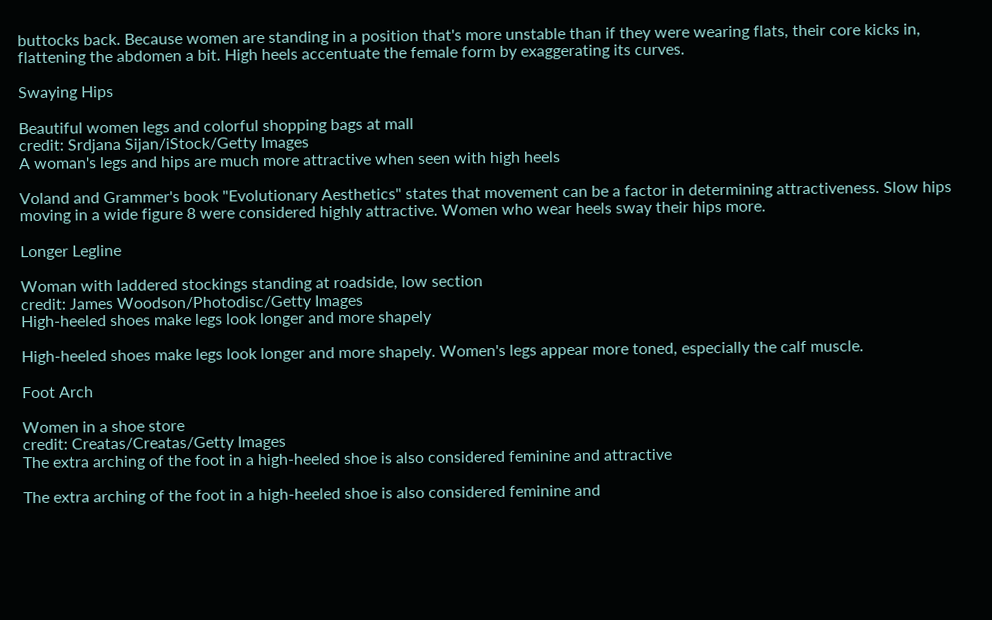buttocks back. Because women are standing in a position that's more unstable than if they were wearing flats, their core kicks in, flattening the abdomen a bit. High heels accentuate the female form by exaggerating its curves.

Swaying Hips

Beautiful women legs and colorful shopping bags at mall
credit: Srdjana Sijan/iStock/Getty Images
A woman's legs and hips are much more attractive when seen with high heels

Voland and Grammer's book "Evolutionary Aesthetics" states that movement can be a factor in determining attractiveness. Slow hips moving in a wide figure 8 were considered highly attractive. Women who wear heels sway their hips more.

Longer Legline

Woman with laddered stockings standing at roadside, low section
credit: James Woodson/Photodisc/Getty Images
High-heeled shoes make legs look longer and more shapely

High-heeled shoes make legs look longer and more shapely. Women's legs appear more toned, especially the calf muscle.

Foot Arch

Women in a shoe store
credit: Creatas/Creatas/Getty Images
The extra arching of the foot in a high-heeled shoe is also considered feminine and attractive

The extra arching of the foot in a high-heeled shoe is also considered feminine and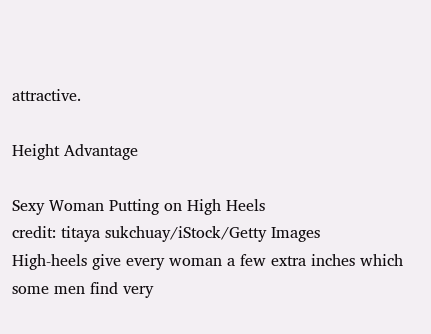attractive.

Height Advantage

Sexy Woman Putting on High Heels
credit: titaya sukchuay/iStock/Getty Images
High-heels give every woman a few extra inches which some men find very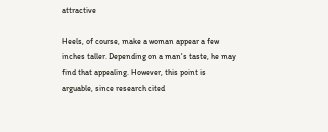attractive

Heels, of course, make a woman appear a few inches taller. Depending on a man's taste, he may find that appealing. However, this point is arguable, since research cited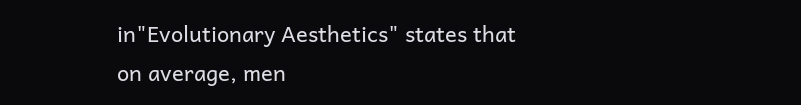in"Evolutionary Aesthetics" states that on average, men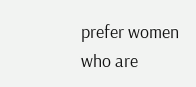prefer women who are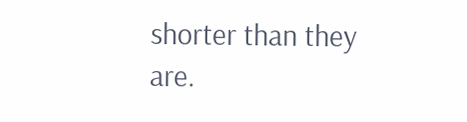shorter than they are.